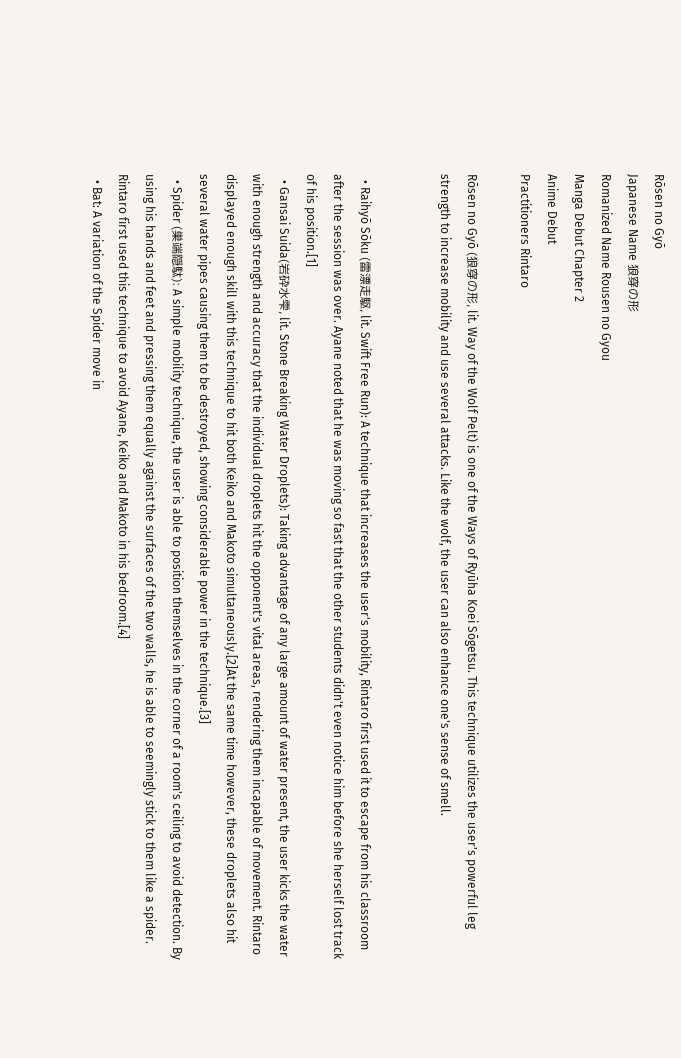Rōsen no Gyō
Japanese Name 狼穿の形
Romanized Name Rousen no Gyou
Manga Debut Chapter 2
Anime Debut
Practitioners Rintaro

Rōsen no Gyō (狼穿の形, lit. Way of the Wolf Pelt) is one of the Ways of Ryūha Koei Sōgetsu. This technique utilizes the user's powerful leg strength to increase mobility and use several attacks. Like the wolf, the user can also enhance one's sense of smell.


  • Raihyō Sōku (雷漂走駆, lit. Swift Free Run): A technique that increases the user's mobility, Rintaro first used it to escape from his classroom after the session was over. Ayane noted that he was moving so fast that the other students didn't even notice him before she herself lost track of his position.[1]
  • Gansai Suida(岩砕水雫, lit. Stone Breaking Water Droplets): Taking advantage of any large amount of water present, the user kicks the water with enough strength and accuracy that the individual droplets hit the opponent's vital areas, rendering them incapable of movement. Rintaro displayed enough skill with this technique to hit both Keiko and Makoto simultaneously.[2]At the same time however, these droplets also hit several water pipes causing them to be destroyed, showing considerable power in the technique.[3]
  • Spider (巣端隠駄): A simple mobility technique, the user is able to position themselves in the corner of a room's ceiling to avoid detection. By using his hands and feet and pressing them equally against the surfaces of the two walls, he is able to seemingly stick to them like a spider. Rintaro first used this technique to avoid Ayane, Keiko and Makoto in his bedroom.[4]
  • Bat: A variation of the Spider move in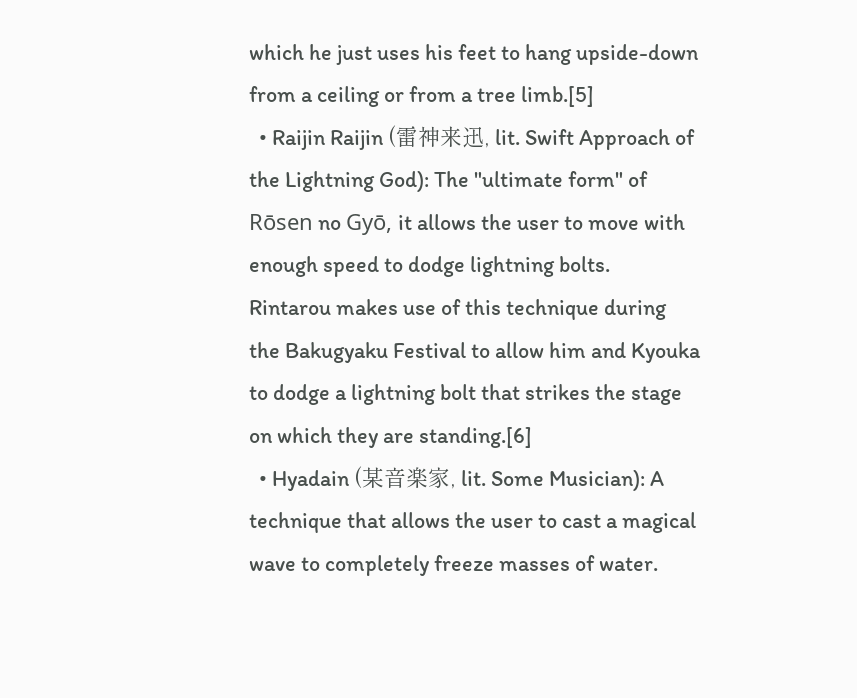which he just uses his feet to hang upside-down from a ceiling or from a tree limb.[5]
  • Raijin Raijin (雷神来迅, lit. Swift Approach of the Lightning God): The "ultimate form" of Rōsen no Gyō, it allows the user to move with enough speed to dodge lightning bolts.  Rintarou makes use of this technique during the Bakugyaku Festival to allow him and Kyouka to dodge a lightning bolt that strikes the stage on which they are standing.[6]
  • Hyadain (某音楽家, lit. Some Musician): A technique that allows the user to cast a magical wave to completely freeze masses of water.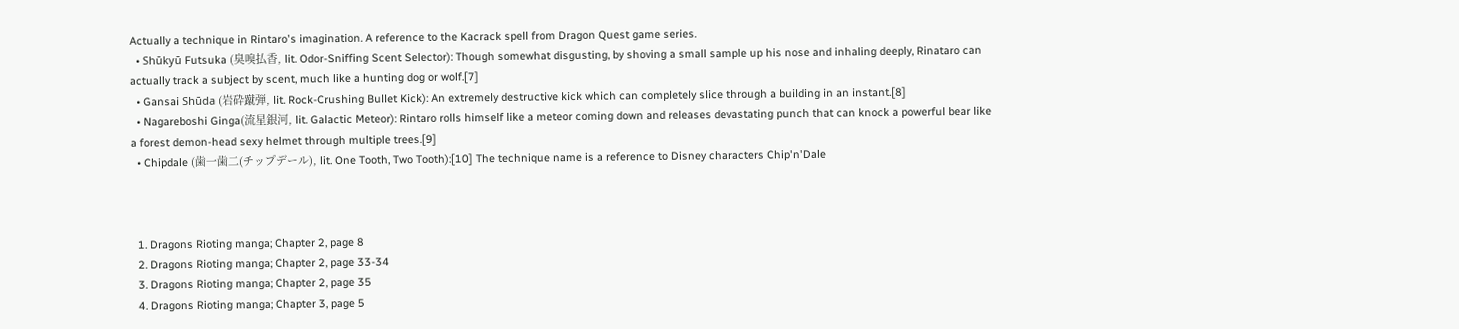Actually a technique in Rintaro's imagination. A reference to the Kacrack spell from Dragon Quest game series.
  • Shūkyū Futsuka (臭嗅払香, lit. Odor-Sniffing Scent Selector): Though somewhat disgusting, by shoving a small sample up his nose and inhaling deeply, Rinataro can actually track a subject by scent, much like a hunting dog or wolf.[7]
  • Gansai Shūda (岩砕蹴弾, lit. Rock-Crushing Bullet Kick): An extremely destructive kick which can completely slice through a building in an instant.[8]
  • Nagareboshi Ginga(流星銀河, lit. Galactic Meteor): Rintaro rolls himself like a meteor coming down and releases devastating punch that can knock a powerful bear like a forest demon-head sexy helmet through multiple trees.[9]
  • Chipdale (歯一歯二(チップデール), lit. One Tooth, Two Tooth):[10] The technique name is a reference to Disney characters Chip'n'Dale



  1. Dragons Rioting manga; Chapter 2, page 8
  2. Dragons Rioting manga; Chapter 2, page 33-34
  3. Dragons Rioting manga; Chapter 2, page 35
  4. Dragons Rioting manga; Chapter 3, page 5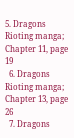5. Dragons Rioting manga; Chapter 11, page 19
  6. Dragons Rioting manga; Chapter 13, page 26
  7. Dragons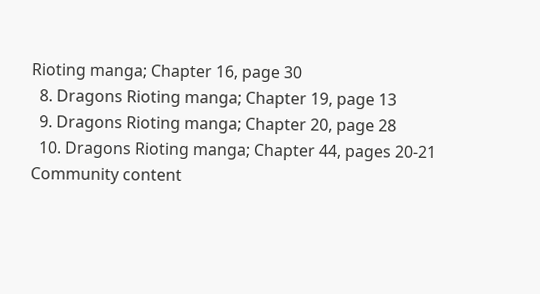Rioting manga; Chapter 16, page 30
  8. Dragons Rioting manga; Chapter 19, page 13
  9. Dragons Rioting manga; Chapter 20, page 28
  10. Dragons Rioting manga; Chapter 44, pages 20-21
Community content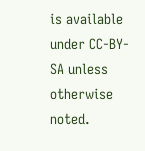is available under CC-BY-SA unless otherwise noted.